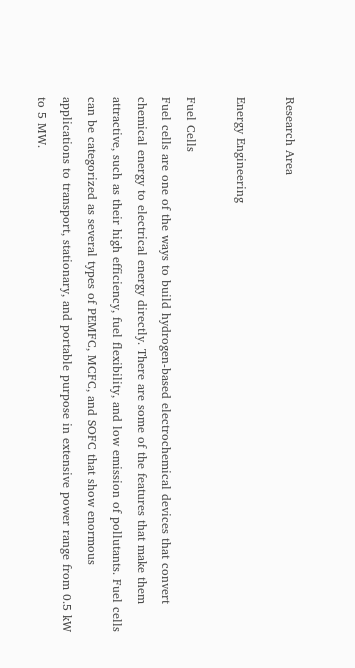Research Area

Energy Engineering

Fuel Cells
Fuel cells are one of the ways to build hydrogen-based electrochemical devices that convert chemical energy to electrical energy directly. There are some of the features that make them attractive, such as their high efficiency, fuel flexibility, and low emission of pollutants. Fuel cells can be categorized as several types of PEMFC, MCFC, and SOFC that show enormous applications to transport, stationary, and portable purpose in extensive power range from 0.5 kW to 5 MW.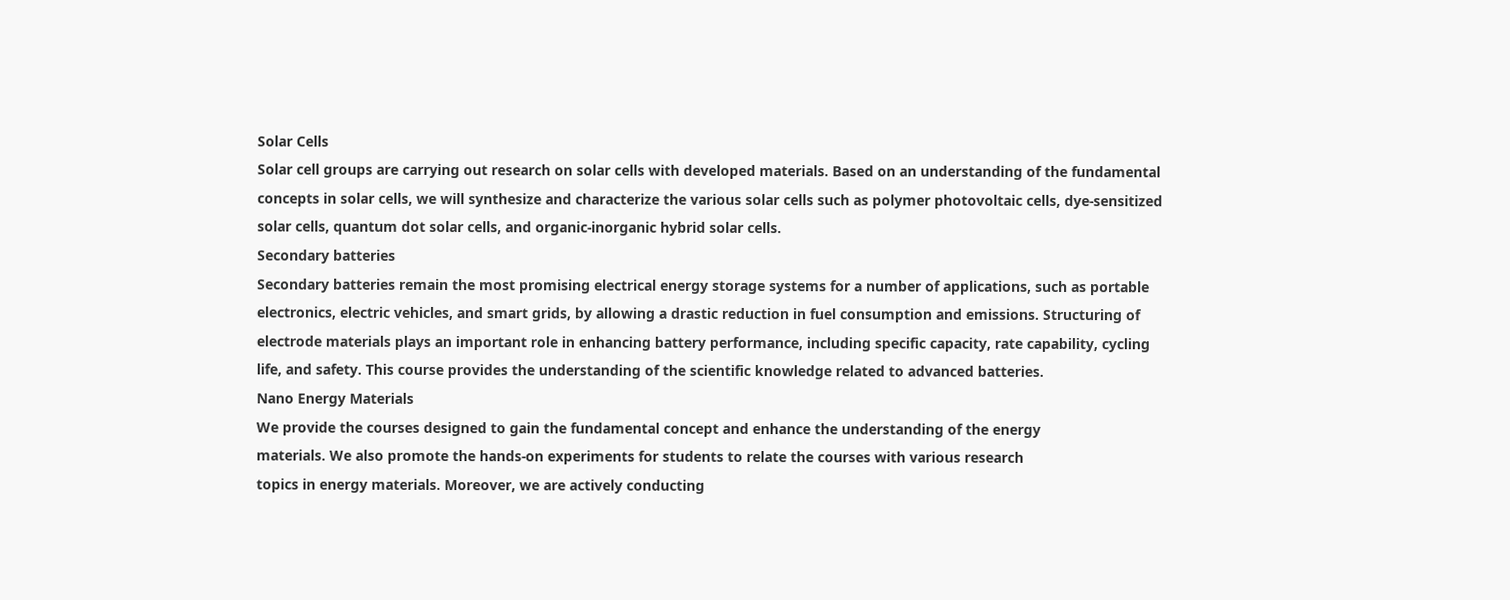Solar Cells
Solar cell groups are carrying out research on solar cells with developed materials. Based on an understanding of the fundamental concepts in solar cells, we will synthesize and characterize the various solar cells such as polymer photovoltaic cells, dye-sensitized solar cells, quantum dot solar cells, and organic-inorganic hybrid solar cells.
Secondary batteries
Secondary batteries remain the most promising electrical energy storage systems for a number of applications, such as portable electronics, electric vehicles, and smart grids, by allowing a drastic reduction in fuel consumption and emissions. Structuring of electrode materials plays an important role in enhancing battery performance, including specific capacity, rate capability, cycling life, and safety. This course provides the understanding of the scientific knowledge related to advanced batteries.
Nano Energy Materials
We provide the courses designed to gain the fundamental concept and enhance the understanding of the energy
materials. We also promote the hands-on experiments for students to relate the courses with various research
topics in energy materials. Moreover, we are actively conducting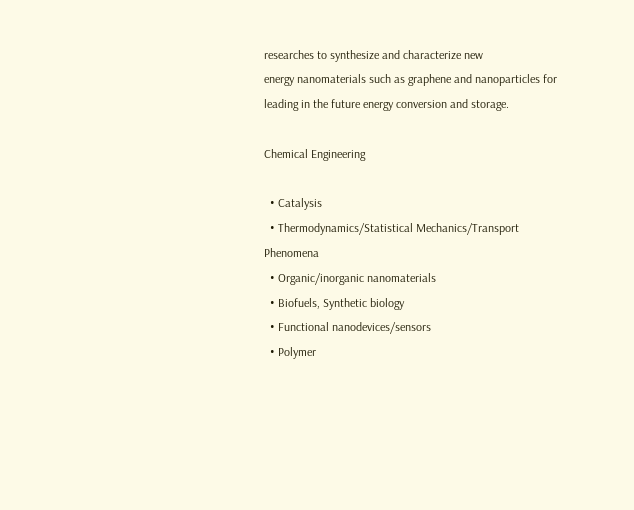researches to synthesize and characterize new
energy nanomaterials such as graphene and nanoparticles for leading in the future energy conversion and storage.

Chemical Engineering

  • Catalysis
  • Thermodynamics/Statistical Mechanics/Transport Phenomena
  • Organic/inorganic nanomaterials
  • Biofuels, Synthetic biology
  • Functional nanodevices/sensors
  • Polymer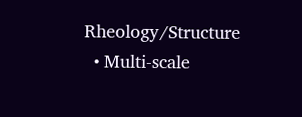Rheology/Structure
  • Multi-scale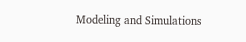Modeling and Simulations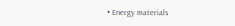• Energy materials